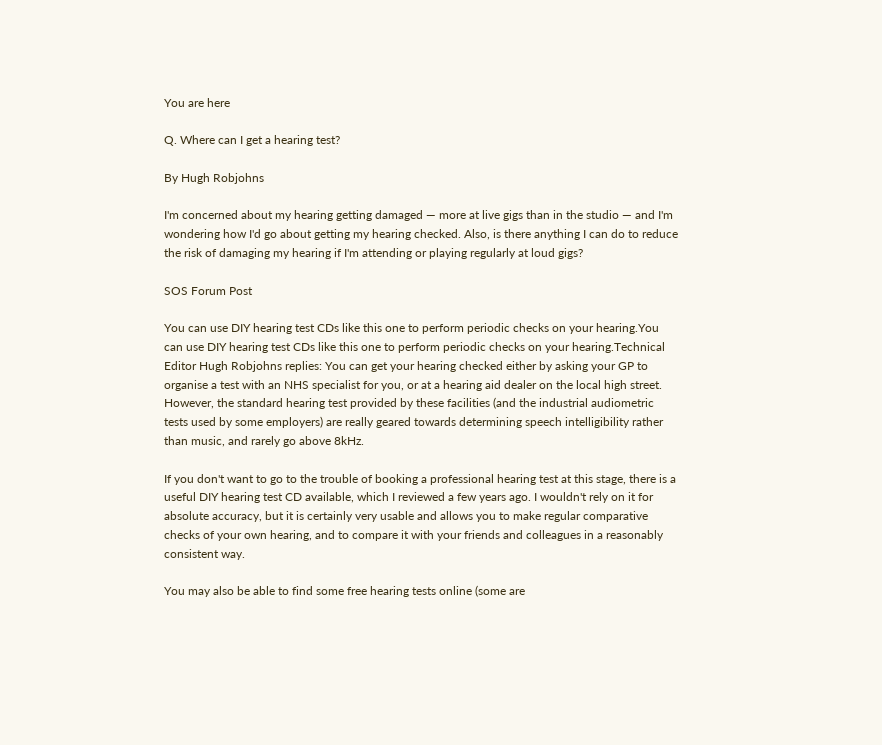You are here

Q. Where can I get a hearing test?

By Hugh Robjohns

I'm concerned about my hearing getting damaged — more at live gigs than in the studio — and I'm wondering how I'd go about getting my hearing checked. Also, is there anything I can do to reduce the risk of damaging my hearing if I'm attending or playing regularly at loud gigs?

SOS Forum Post

You can use DIY hearing test CDs like this one to perform periodic checks on your hearing.You can use DIY hearing test CDs like this one to perform periodic checks on your hearing.Technical Editor Hugh Robjohns replies: You can get your hearing checked either by asking your GP to organise a test with an NHS specialist for you, or at a hearing aid dealer on the local high street. However, the standard hearing test provided by these facilities (and the industrial audiometric tests used by some employers) are really geared towards determining speech intelligibility rather than music, and rarely go above 8kHz.

If you don't want to go to the trouble of booking a professional hearing test at this stage, there is a useful DIY hearing test CD available, which I reviewed a few years ago. I wouldn't rely on it for absolute accuracy, but it is certainly very usable and allows you to make regular comparative checks of your own hearing, and to compare it with your friends and colleagues in a reasonably consistent way.

You may also be able to find some free hearing tests online (some are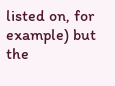listed on, for example) but the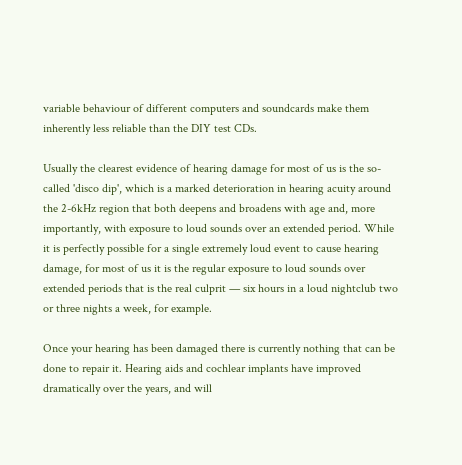variable behaviour of different computers and soundcards make them inherently less reliable than the DIY test CDs.

Usually the clearest evidence of hearing damage for most of us is the so-called 'disco dip', which is a marked deterioration in hearing acuity around the 2-6kHz region that both deepens and broadens with age and, more importantly, with exposure to loud sounds over an extended period. While it is perfectly possible for a single extremely loud event to cause hearing damage, for most of us it is the regular exposure to loud sounds over extended periods that is the real culprit — six hours in a loud nightclub two or three nights a week, for example.

Once your hearing has been damaged there is currently nothing that can be done to repair it. Hearing aids and cochlear implants have improved dramatically over the years, and will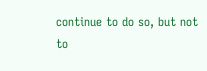continue to do so, but not to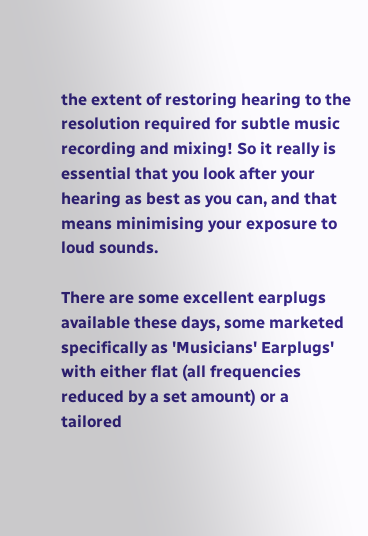the extent of restoring hearing to the resolution required for subtle music recording and mixing! So it really is essential that you look after your hearing as best as you can, and that means minimising your exposure to loud sounds.

There are some excellent earplugs available these days, some marketed specifically as 'Musicians' Earplugs' with either flat (all frequencies reduced by a set amount) or a tailored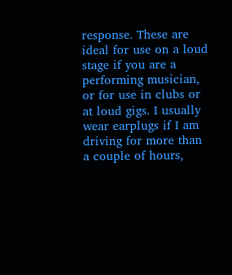response. These are ideal for use on a loud stage if you are a performing musician, or for use in clubs or at loud gigs. I usually wear earplugs if I am driving for more than a couple of hours,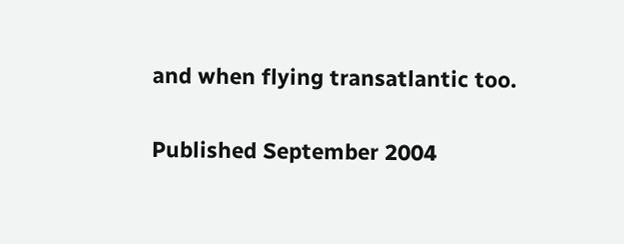and when flying transatlantic too.

Published September 2004